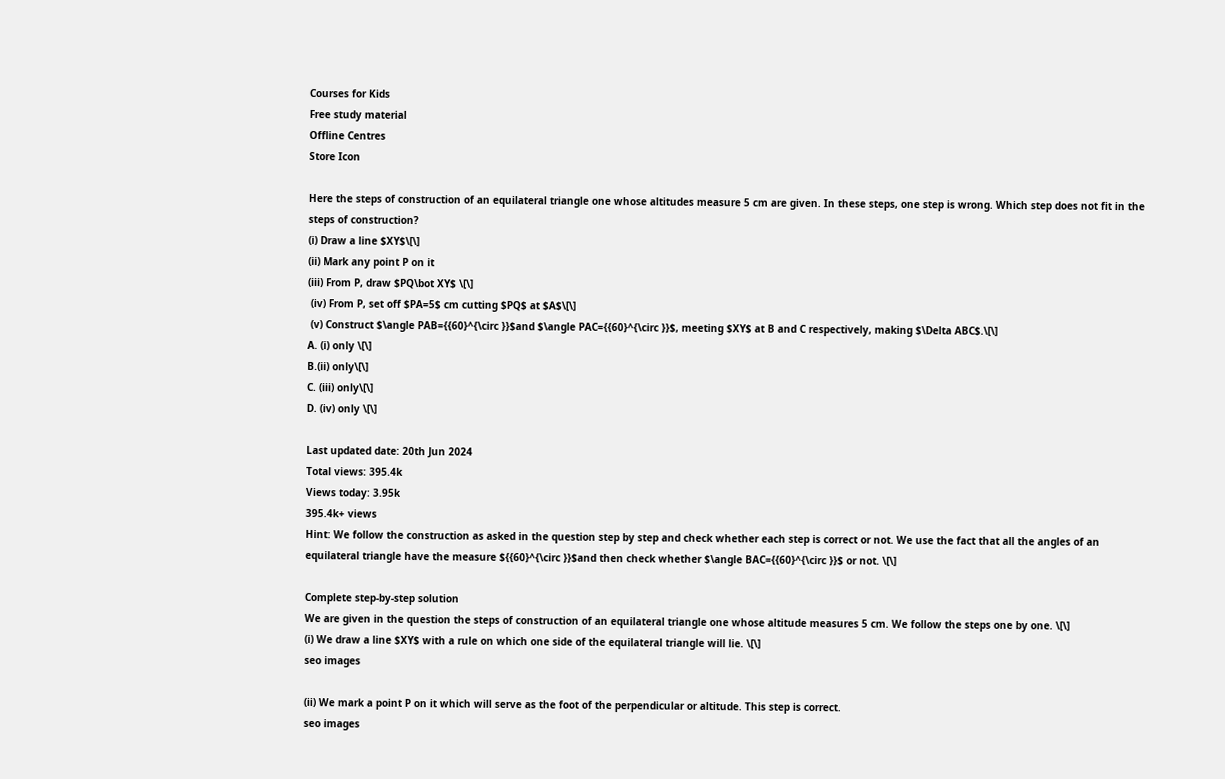Courses for Kids
Free study material
Offline Centres
Store Icon

Here the steps of construction of an equilateral triangle one whose altitudes measure 5 cm are given. In these steps, one step is wrong. Which step does not fit in the steps of construction?
(i) Draw a line $XY$\[\]
(ii) Mark any point P on it
(iii) From P, draw $PQ\bot XY$ \[\]
 (iv) From P, set off $PA=5$ cm cutting $PQ$ at $A$\[\]
 (v) Construct $\angle PAB={{60}^{\circ }}$and $\angle PAC={{60}^{\circ }}$, meeting $XY$ at B and C respectively, making $\Delta ABC$.\[\]
A. (i) only \[\]
B.(ii) only\[\]
C. (iii) only\[\]
D. (iv) only \[\]

Last updated date: 20th Jun 2024
Total views: 395.4k
Views today: 3.95k
395.4k+ views
Hint: We follow the construction as asked in the question step by step and check whether each step is correct or not. We use the fact that all the angles of an equilateral triangle have the measure ${{60}^{\circ }}$and then check whether $\angle BAC={{60}^{\circ }}$ or not. \[\]

Complete step-by-step solution
We are given in the question the steps of construction of an equilateral triangle one whose altitude measures 5 cm. We follow the steps one by one. \[\]
(i) We draw a line $XY$ with a rule on which one side of the equilateral triangle will lie. \[\]
seo images

(ii) We mark a point P on it which will serve as the foot of the perpendicular or altitude. This step is correct.
seo images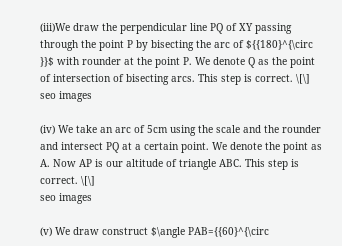(iii)We draw the perpendicular line PQ of XY passing through the point P by bisecting the arc of ${{180}^{\circ }}$ with rounder at the point P. We denote Q as the point of intersection of bisecting arcs. This step is correct. \[\]
seo images

(iv) We take an arc of 5cm using the scale and the rounder and intersect PQ at a certain point. We denote the point as A. Now AP is our altitude of triangle ABC. This step is correct. \[\]
seo images

(v) We draw construct $\angle PAB={{60}^{\circ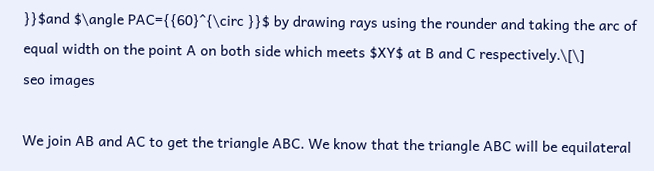}}$and $\angle PAC={{60}^{\circ }}$ by drawing rays using the rounder and taking the arc of equal width on the point A on both side which meets $XY$ at B and C respectively.\[\]
seo images

We join AB and AC to get the triangle ABC. We know that the triangle ABC will be equilateral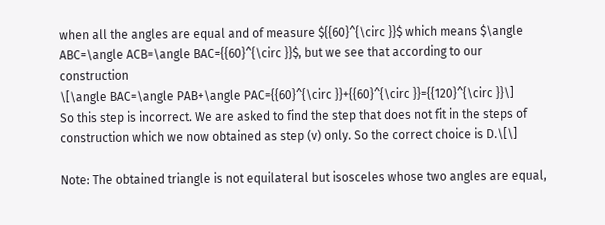when all the angles are equal and of measure ${{60}^{\circ }}$ which means $\angle ABC=\angle ACB=\angle BAC={{60}^{\circ }}$, but we see that according to our construction
\[\angle BAC=\angle PAB+\angle PAC={{60}^{\circ }}+{{60}^{\circ }}={{120}^{\circ }}\]
So this step is incorrect. We are asked to find the step that does not fit in the steps of construction which we now obtained as step (v) only. So the correct choice is D.\[\]

Note: The obtained triangle is not equilateral but isosceles whose two angles are equal,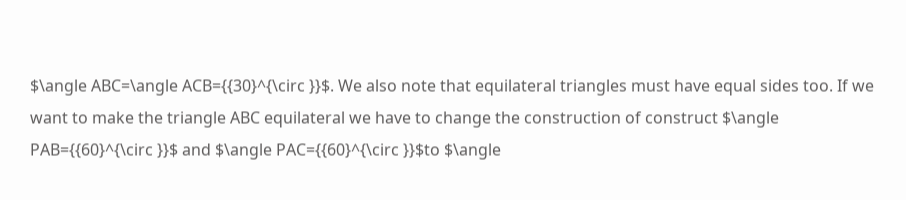$\angle ABC=\angle ACB={{30}^{\circ }}$. We also note that equilateral triangles must have equal sides too. If we want to make the triangle ABC equilateral we have to change the construction of construct $\angle PAB={{60}^{\circ }}$ and $\angle PAC={{60}^{\circ }}$to $\angle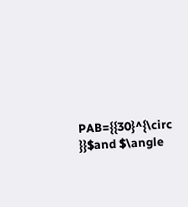PAB={{30}^{\circ }}$and $\angle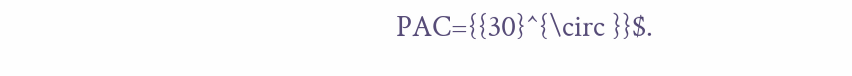PAC={{30}^{\circ }}$.